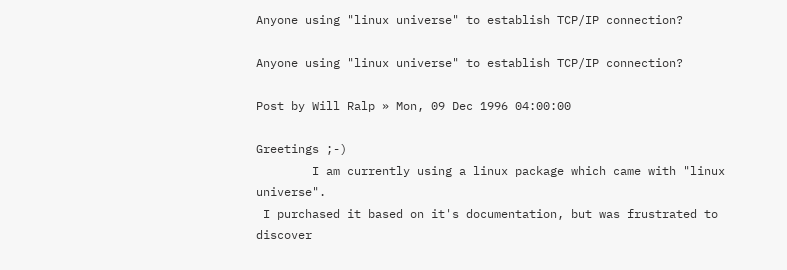Anyone using "linux universe" to establish TCP/IP connection?

Anyone using "linux universe" to establish TCP/IP connection?

Post by Will Ralp » Mon, 09 Dec 1996 04:00:00

Greetings ;-)
        I am currently using a linux package which came with "linux universe".
 I purchased it based on it's documentation, but was frustrated to discover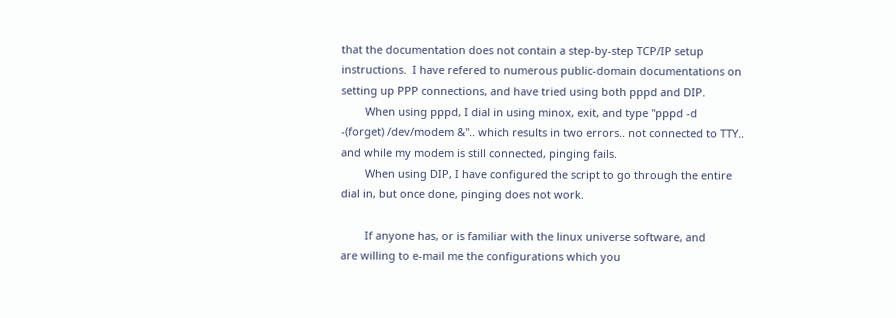that the documentation does not contain a step-by-step TCP/IP setup
instructions.  I have refered to numerous public-domain documentations on
setting up PPP connections, and have tried using both pppd and DIP.
        When using pppd, I dial in using minox, exit, and type "pppd -d
-(forget) /dev/modem &".. which results in two errors.. not connected to TTY..
and while my modem is still connected, pinging fails.
        When using DIP, I have configured the script to go through the entire
dial in, but once done, pinging does not work.

        If anyone has, or is familiar with the linux universe software, and
are willing to e-mail me the configurations which you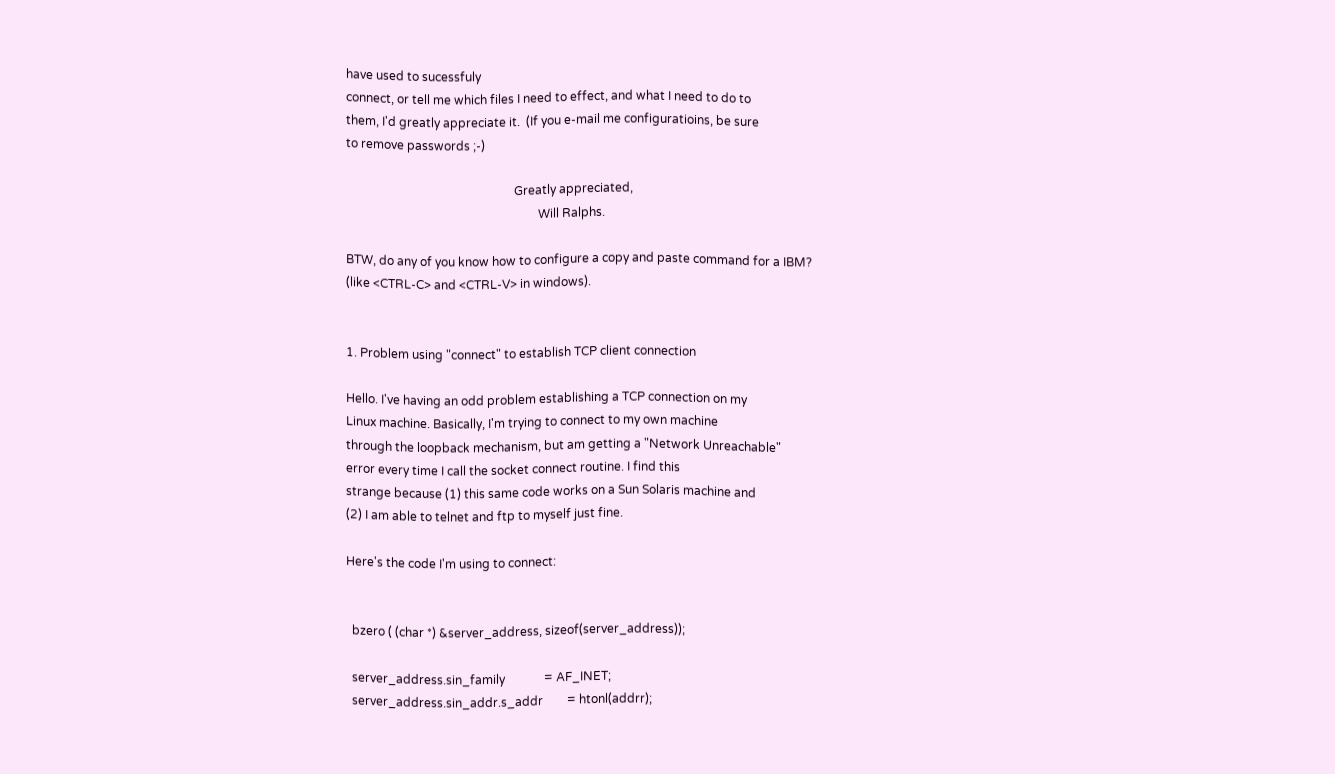have used to sucessfuly
connect, or tell me which files I need to effect, and what I need to do to
them, I'd greatly appreciate it.  (If you e-mail me configuratioins, be sure
to remove passwords ;-)

                                                        Greatly appreciated,
                                                                Will Ralphs.

BTW, do any of you know how to configure a copy and paste command for a IBM?
(like <CTRL-C> and <CTRL-V> in windows).


1. Problem using "connect" to establish TCP client connection

Hello. I've having an odd problem establishing a TCP connection on my
Linux machine. Basically, I'm trying to connect to my own machine
through the loopback mechanism, but am getting a "Network Unreachable"
error every time I call the socket connect routine. I find this
strange because (1) this same code works on a Sun Solaris machine and
(2) I am able to telnet and ftp to myself just fine.

Here's the code I'm using to connect:


  bzero ( (char *) &server_address, sizeof(server_address));

  server_address.sin_family             = AF_INET;
  server_address.sin_addr.s_addr        = htonl(addrr);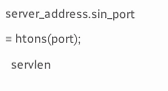server_address.sin_port               = htons(port);
  servlen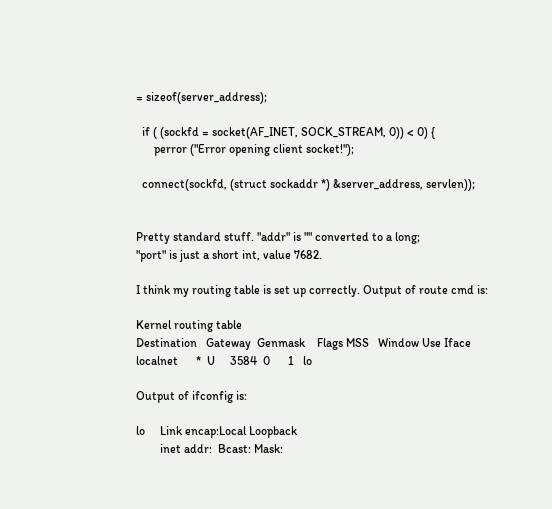= sizeof(server_address);

  if ( (sockfd = socket(AF_INET, SOCK_STREAM, 0)) < 0) {
      perror ("Error opening client socket!");

  connect(sockfd, (struct sockaddr *) &server_address, servlen));


Pretty standard stuff. "addr" is "" converted to a long;
"port" is just a short int, value 7682.

I think my routing table is set up correctly. Output of route cmd is:

Kernel routing table
Destination   Gateway  Genmask    Flags MSS   Window Use Iface
localnet      *  U     3584  0      1   lo

Output of ifconfig is:

lo     Link encap:Local Loopback
        inet addr:  Bcast: Mask: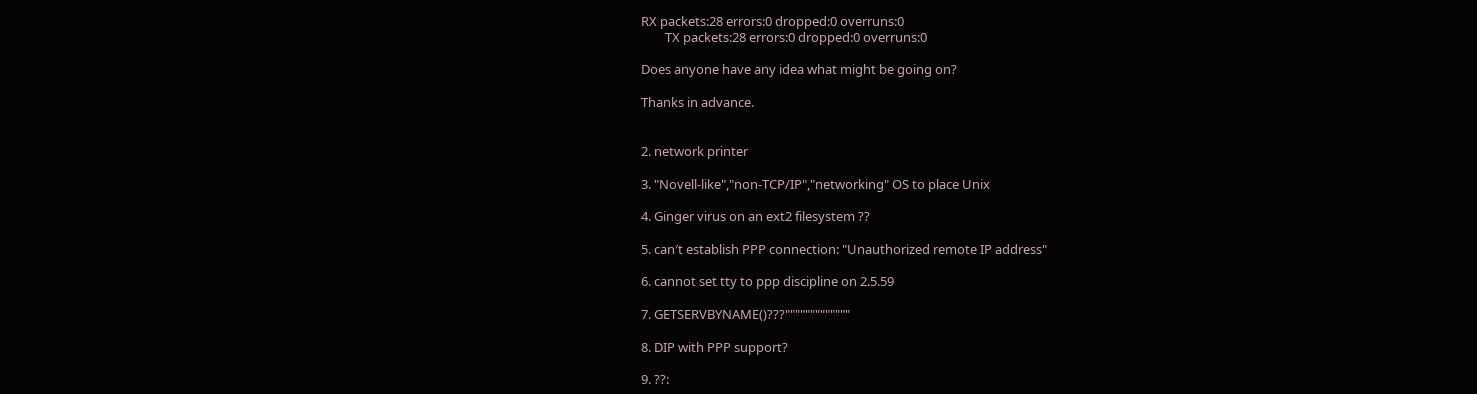RX packets:28 errors:0 dropped:0 overruns:0
        TX packets:28 errors:0 dropped:0 overruns:0

Does anyone have any idea what might be going on?

Thanks in advance.


2. network printer

3. "Novell-like","non-TCP/IP","networking" OS to place Unix

4. Ginger virus on an ext2 filesystem ??

5. can′t establish PPP connection: "Unauthorized remote IP address"

6. cannot set tty to ppp discipline on 2.5.59

7. GETSERVBYNAME()???"""""""""""""

8. DIP with PPP support?

9. ??: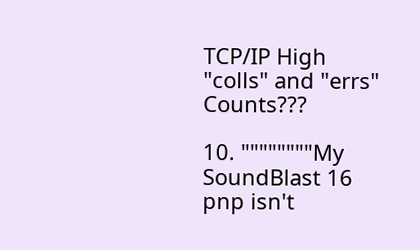TCP/IP High "colls" and "errs" Counts???

10. """"""""My SoundBlast 16 pnp isn't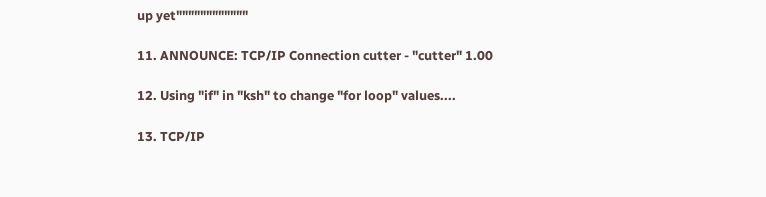up yet""""""""""""

11. ANNOUNCE: TCP/IP Connection cutter - "cutter" 1.00

12. Using "if" in "ksh" to change "for loop" values....

13. TCP/IP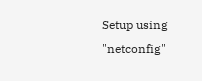Setup using "netconfig"